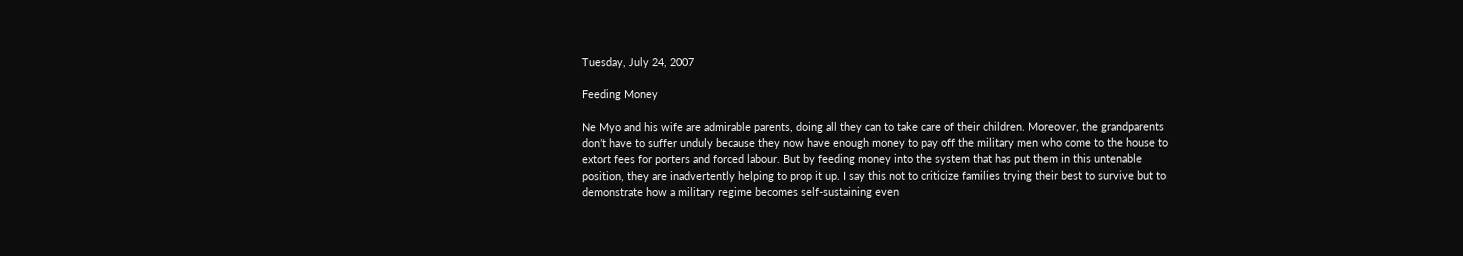Tuesday, July 24, 2007

Feeding Money

Ne Myo and his wife are admirable parents, doing all they can to take care of their children. Moreover, the grandparents don’t have to suffer unduly because they now have enough money to pay off the military men who come to the house to extort fees for porters and forced labour. But by feeding money into the system that has put them in this untenable position, they are inadvertently helping to prop it up. I say this not to criticize families trying their best to survive but to demonstrate how a military regime becomes self-sustaining even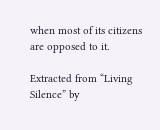when most of its citizens are opposed to it.

Extracted from “Living Silence” by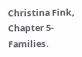Christina Fink, Chapter 5-Families.